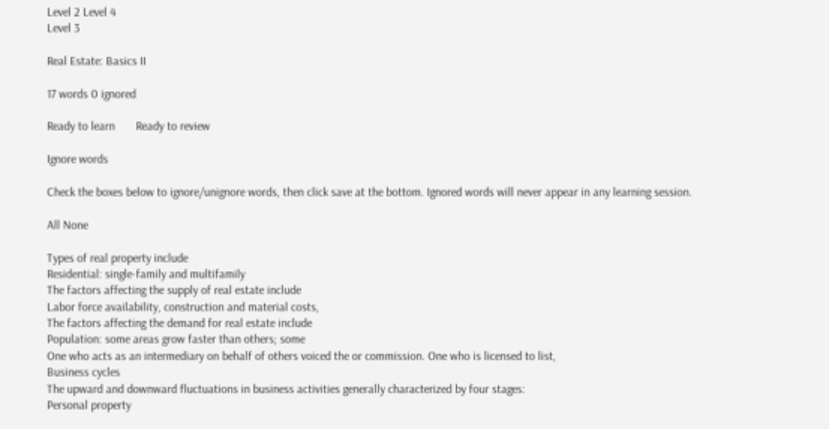Level 2 Level 4
Level 3

Real Estate: Basics II

17 words 0 ignored

Ready to learn       Ready to review

Ignore words

Check the boxes below to ignore/unignore words, then click save at the bottom. Ignored words will never appear in any learning session.

All None

Types of real property include
Residential: single-family and multifamily
The factors affecting the supply of real estate include
Labor force availability, construction and material costs,
The factors affecting the demand for real estate include
Population: some areas grow faster than others; some
One who acts as an intermediary on behalf of others voiced the or commission. One who is licensed to list,
Business cycles
The upward and downward fluctuations in business activities generally characterized by four stages:
Personal property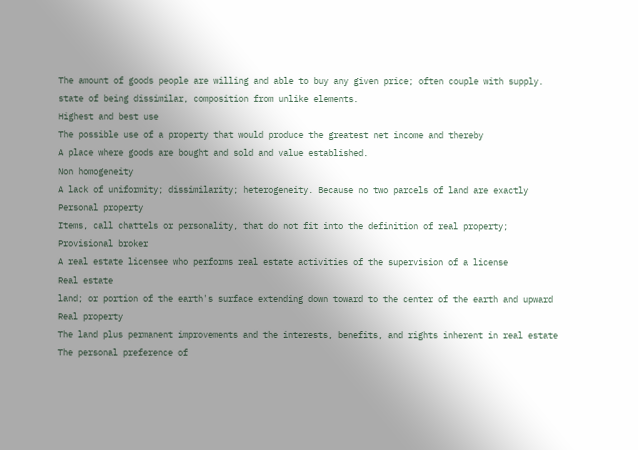The amount of goods people are willing and able to buy any given price; often couple with supply.
state of being dissimilar, composition from unlike elements.
Highest and best use
The possible use of a property that would produce the greatest net income and thereby
A place where goods are bought and sold and value established.
Non homogeneity
A lack of uniformity; dissimilarity; heterogeneity. Because no two parcels of land are exactly
Personal property
Items, call chattels or personality, that do not fit into the definition of real property;
Provisional broker
A real estate licensee who performs real estate activities of the supervision of a license
Real estate
land; or portion of the earth's surface extending down toward to the center of the earth and upward
Real property
The land plus permanent improvements and the interests, benefits, and rights inherent in real estate
The personal preference of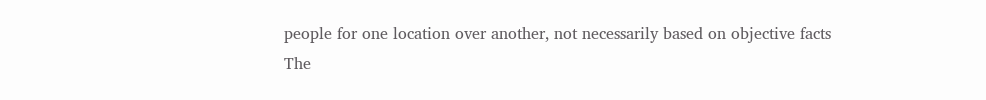people for one location over another, not necessarily based on objective facts
The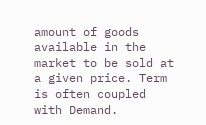amount of goods available in the market to be sold at a given price. Term is often coupled with Demand.